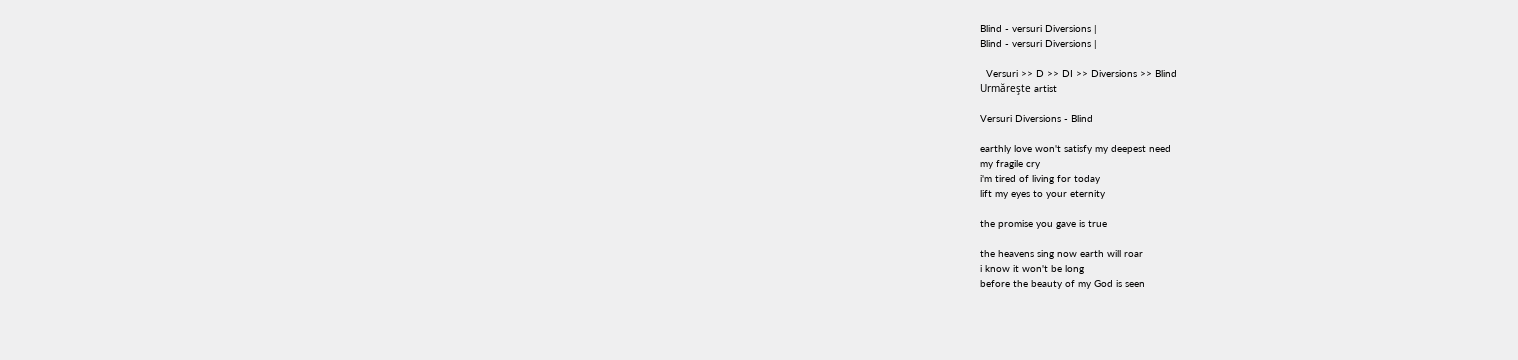Blind - versuri Diversions |
Blind - versuri Diversions |

  Versuri >> D >> DI >> Diversions >> Blind
Urmăreşte artist

Versuri Diversions - Blind

earthly love won't satisfy my deepest need
my fragile cry
i'm tired of living for today
lift my eyes to your eternity

the promise you gave is true

the heavens sing now earth will roar
i know it won't be long
before the beauty of my God is seen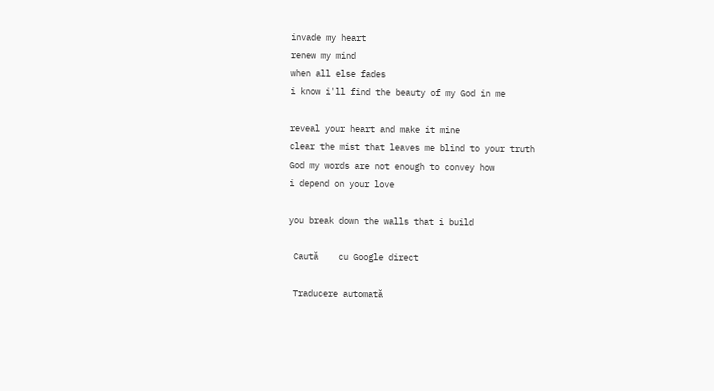invade my heart
renew my mind
when all else fades
i know i'll find the beauty of my God in me

reveal your heart and make it mine
clear the mist that leaves me blind to your truth
God my words are not enough to convey how
i depend on your love

you break down the walls that i build

 Caută    cu Google direct

 Traducere automată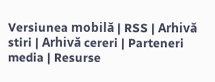Versiunea mobilă | RSS | Arhivă stiri | Arhivă cereri | Parteneri media | Resurse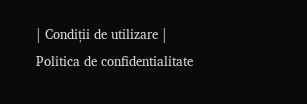| Condiții de utilizare | Politica de confidentialitate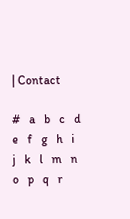| Contact

#   a   b   c   d   e   f   g   h   i   j   k   l   m   n   o   p   q   r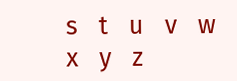s   t   u   v   w   x   y   z